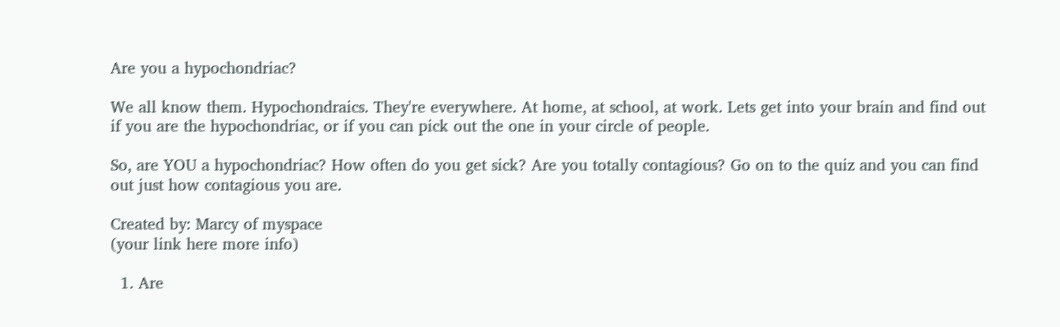Are you a hypochondriac?

We all know them. Hypochondraics. They're everywhere. At home, at school, at work. Lets get into your brain and find out if you are the hypochondriac, or if you can pick out the one in your circle of people.

So, are YOU a hypochondriac? How often do you get sick? Are you totally contagious? Go on to the quiz and you can find out just how contagious you are.

Created by: Marcy of myspace
(your link here more info)

  1. Are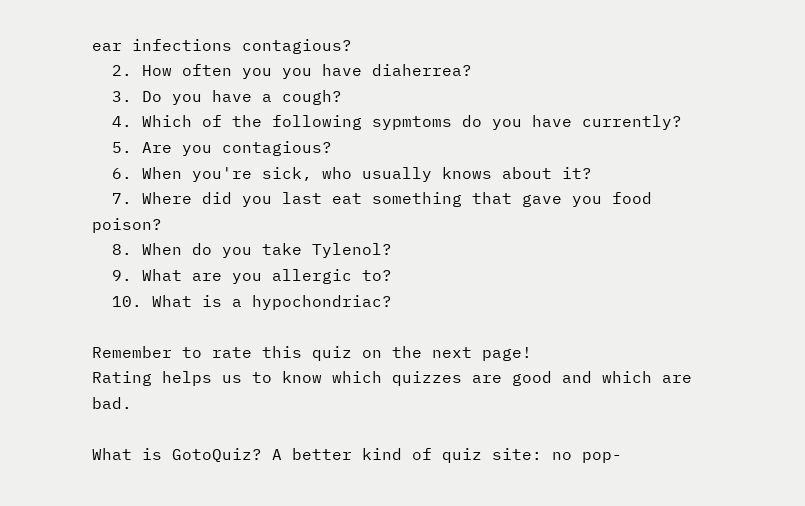ear infections contagious?
  2. How often you you have diaherrea?
  3. Do you have a cough?
  4. Which of the following sypmtoms do you have currently?
  5. Are you contagious?
  6. When you're sick, who usually knows about it?
  7. Where did you last eat something that gave you food poison?
  8. When do you take Tylenol?
  9. What are you allergic to?
  10. What is a hypochondriac?

Remember to rate this quiz on the next page!
Rating helps us to know which quizzes are good and which are bad.

What is GotoQuiz? A better kind of quiz site: no pop-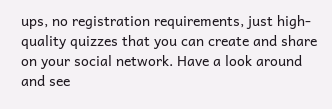ups, no registration requirements, just high-quality quizzes that you can create and share on your social network. Have a look around and see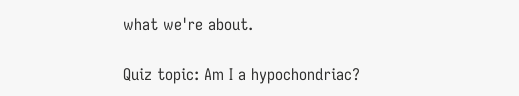what we're about.

Quiz topic: Am I a hypochondriac?